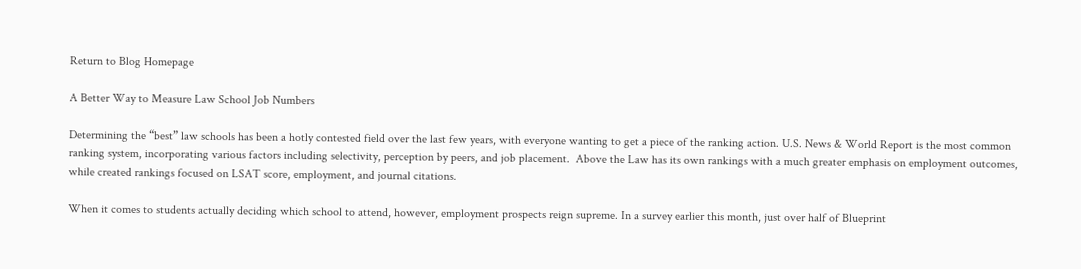Return to Blog Homepage

A Better Way to Measure Law School Job Numbers

Determining the “best” law schools has been a hotly contested field over the last few years, with everyone wanting to get a piece of the ranking action. U.S. News & World Report is the most common ranking system, incorporating various factors including selectivity, perception by peers, and job placement.  Above the Law has its own rankings with a much greater emphasis on employment outcomes, while created rankings focused on LSAT score, employment, and journal citations.

When it comes to students actually deciding which school to attend, however, employment prospects reign supreme. In a survey earlier this month, just over half of Blueprint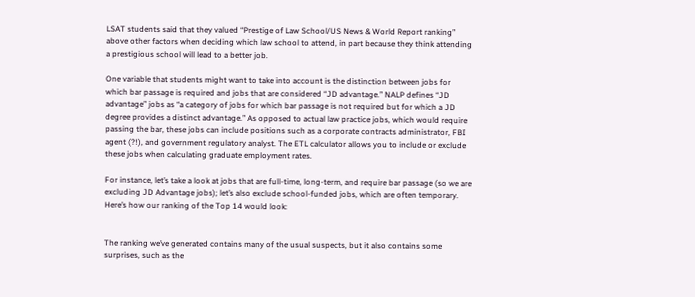LSAT students said that they valued “Prestige of Law School/US News & World Report ranking” above other factors when deciding which law school to attend, in part because they think attending a prestigious school will lead to a better job.

One variable that students might want to take into account is the distinction between jobs for which bar passage is required and jobs that are considered “JD advantage.” NALP defines “JD advantage” jobs as “a category of jobs for which bar passage is not required but for which a JD degree provides a distinct advantage.” As opposed to actual law practice jobs, which would require passing the bar, these jobs can include positions such as a corporate contracts administrator, FBI agent (?!), and government regulatory analyst. The ETL calculator allows you to include or exclude these jobs when calculating graduate employment rates.

For instance, let’s take a look at jobs that are full-time, long-term, and require bar passage (so we are excluding JD Advantage jobs); let’s also exclude school-funded jobs, which are often temporary. Here’s how our ranking of the Top 14 would look:


The ranking we’ve generated contains many of the usual suspects, but it also contains some surprises, such as the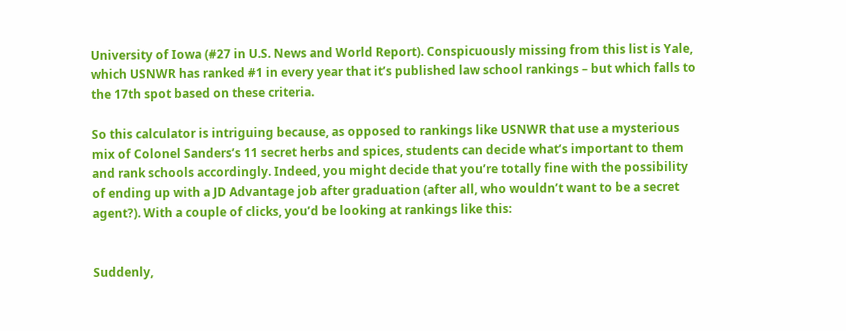University of Iowa (#27 in U.S. News and World Report). Conspicuously missing from this list is Yale, which USNWR has ranked #1 in every year that it’s published law school rankings – but which falls to the 17th spot based on these criteria.

So this calculator is intriguing because, as opposed to rankings like USNWR that use a mysterious mix of Colonel Sanders’s 11 secret herbs and spices, students can decide what’s important to them and rank schools accordingly. Indeed, you might decide that you’re totally fine with the possibility of ending up with a JD Advantage job after graduation (after all, who wouldn’t want to be a secret agent?). With a couple of clicks, you’d be looking at rankings like this:


Suddenly,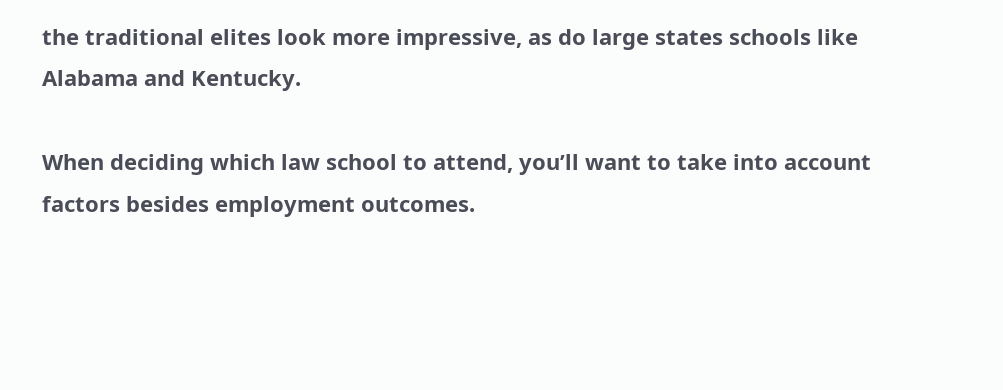the traditional elites look more impressive, as do large states schools like Alabama and Kentucky.

When deciding which law school to attend, you’ll want to take into account factors besides employment outcomes.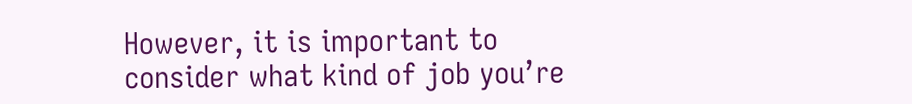However, it is important to consider what kind of job you’re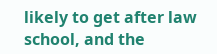likely to get after law school, and the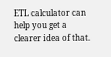ETL calculator can help you get a clearer idea of that.